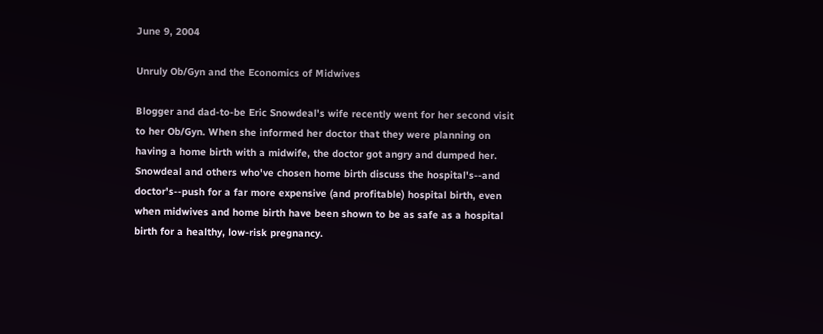June 9, 2004

Unruly Ob/Gyn and the Economics of Midwives

Blogger and dad-to-be Eric Snowdeal's wife recently went for her second visit to her Ob/Gyn. When she informed her doctor that they were planning on having a home birth with a midwife, the doctor got angry and dumped her. Snowdeal and others who've chosen home birth discuss the hospital's--and doctor's--push for a far more expensive (and profitable) hospital birth, even when midwives and home birth have been shown to be as safe as a hospital birth for a healthy, low-risk pregnancy.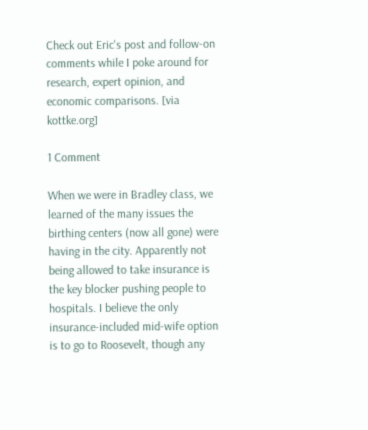Check out Eric's post and follow-on comments while I poke around for research, expert opinion, and economic comparisons. [via kottke.org]

1 Comment

When we were in Bradley class, we learned of the many issues the birthing centers (now all gone) were having in the city. Apparently not being allowed to take insurance is the key blocker pushing people to hospitals. I believe the only insurance-included mid-wife option is to go to Roosevelt, though any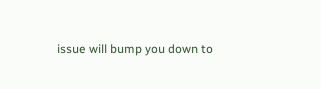issue will bump you down to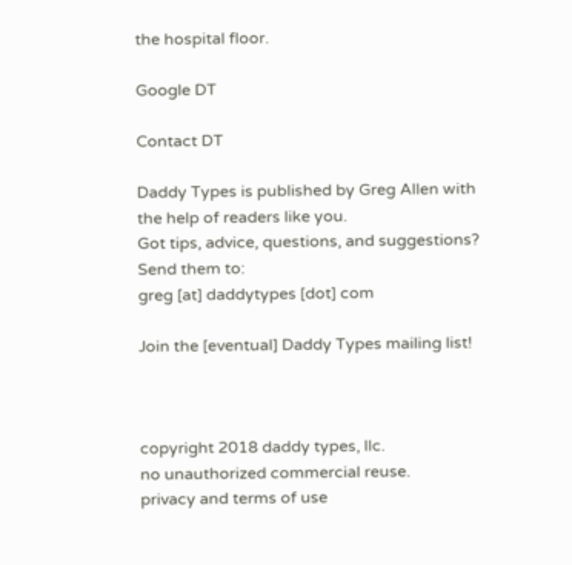the hospital floor.

Google DT

Contact DT

Daddy Types is published by Greg Allen with the help of readers like you.
Got tips, advice, questions, and suggestions? Send them to:
greg [at] daddytypes [dot] com

Join the [eventual] Daddy Types mailing list!



copyright 2018 daddy types, llc.
no unauthorized commercial reuse.
privacy and terms of use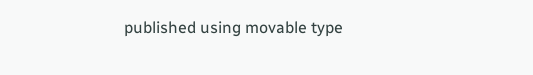published using movable type